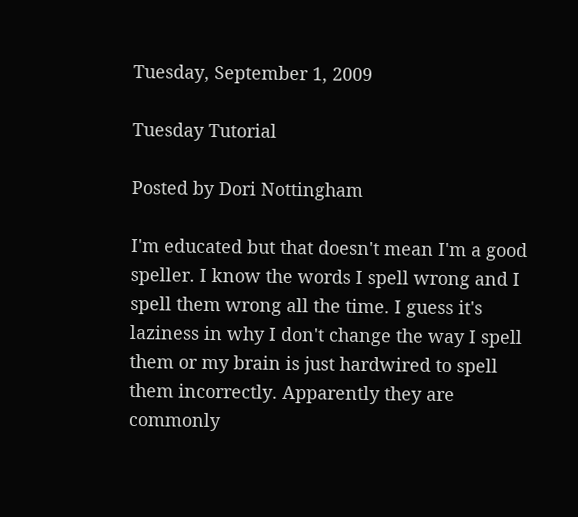Tuesday, September 1, 2009

Tuesday Tutorial

Posted by Dori Nottingham

I'm educated but that doesn't mean I'm a good speller. I know the words I spell wrong and I spell them wrong all the time. I guess it's laziness in why I don't change the way I spell them or my brain is just hardwired to spell them incorrectly. Apparently they are commonly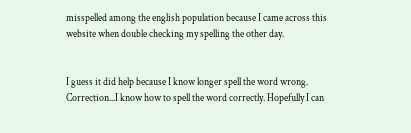misspelled among the english population because I came across this website when double checking my spelling the other day.


I guess it did help because I know longer spell the word wrong. Correction...I know how to spell the word correctly. Hopefully I can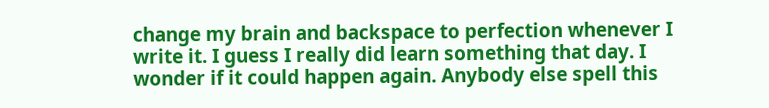change my brain and backspace to perfection whenever I write it. I guess I really did learn something that day. I wonder if it could happen again. Anybody else spell this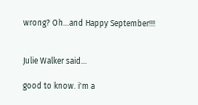wrong? Oh...and Happy September!!!


Julie Walker said...

good to know. i'm a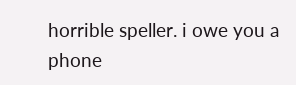horrible speller. i owe you a phone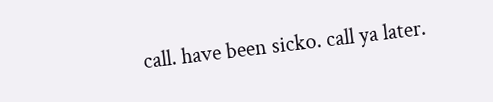call. have been sicko. call ya later.